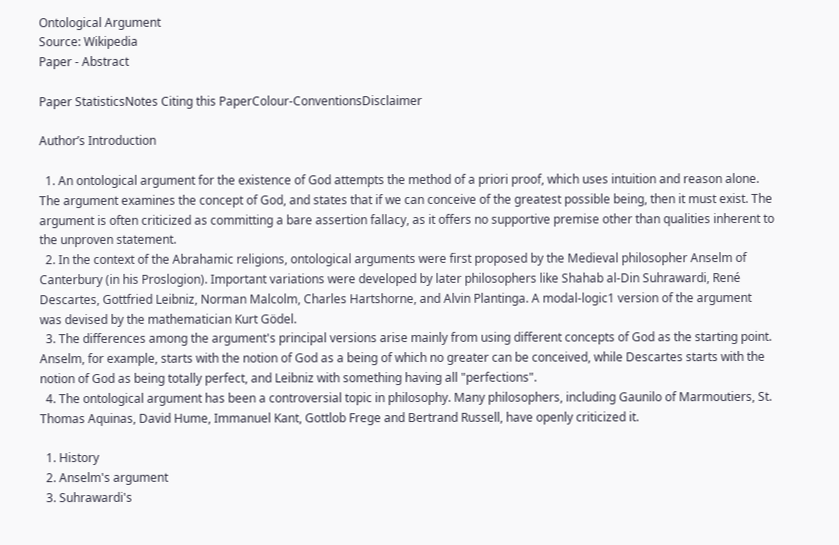Ontological Argument
Source: Wikipedia
Paper - Abstract

Paper StatisticsNotes Citing this PaperColour-ConventionsDisclaimer

Author’s Introduction

  1. An ontological argument for the existence of God attempts the method of a priori proof, which uses intuition and reason alone. The argument examines the concept of God, and states that if we can conceive of the greatest possible being, then it must exist. The argument is often criticized as committing a bare assertion fallacy, as it offers no supportive premise other than qualities inherent to the unproven statement.
  2. In the context of the Abrahamic religions, ontological arguments were first proposed by the Medieval philosopher Anselm of Canterbury (in his Proslogion). Important variations were developed by later philosophers like Shahab al-Din Suhrawardi, René Descartes, Gottfried Leibniz, Norman Malcolm, Charles Hartshorne, and Alvin Plantinga. A modal-logic1 version of the argument was devised by the mathematician Kurt Gödel.
  3. The differences among the argument's principal versions arise mainly from using different concepts of God as the starting point. Anselm, for example, starts with the notion of God as a being of which no greater can be conceived, while Descartes starts with the notion of God as being totally perfect, and Leibniz with something having all "perfections".
  4. The ontological argument has been a controversial topic in philosophy. Many philosophers, including Gaunilo of Marmoutiers, St. Thomas Aquinas, David Hume, Immanuel Kant, Gottlob Frege and Bertrand Russell, have openly criticized it.

  1. History
  2. Anselm's argument
  3. Suhrawardi's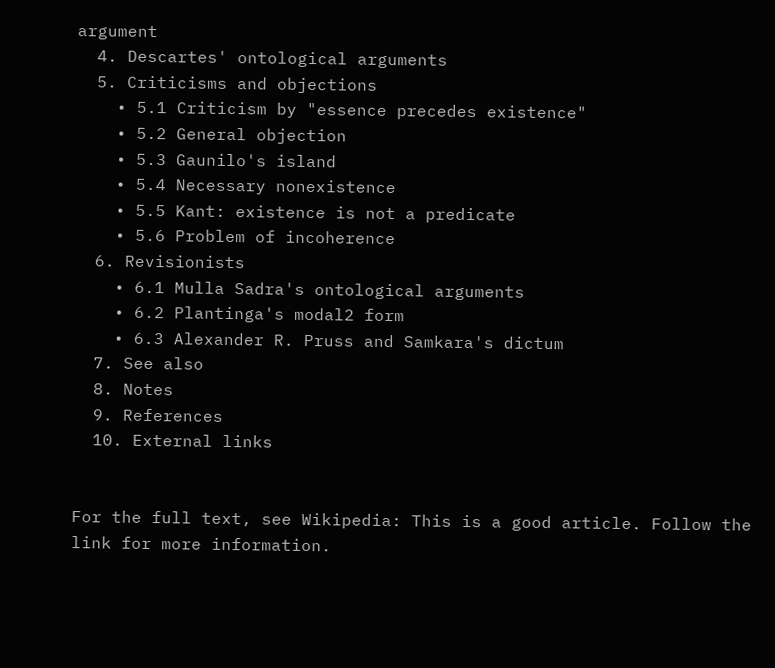argument
  4. Descartes' ontological arguments
  5. Criticisms and objections
    • 5.1 Criticism by "essence precedes existence"
    • 5.2 General objection
    • 5.3 Gaunilo's island
    • 5.4 Necessary nonexistence
    • 5.5 Kant: existence is not a predicate
    • 5.6 Problem of incoherence
  6. Revisionists
    • 6.1 Mulla Sadra's ontological arguments
    • 6.2 Plantinga's modal2 form
    • 6.3 Alexander R. Pruss and Samkara's dictum
  7. See also
  8. Notes
  9. References
  10. External links


For the full text, see Wikipedia: This is a good article. Follow the link for more information.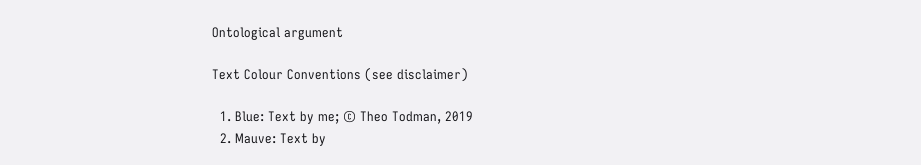Ontological argument

Text Colour Conventions (see disclaimer)

  1. Blue: Text by me; © Theo Todman, 2019
  2. Mauve: Text by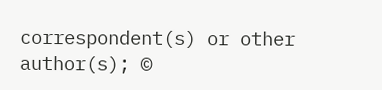correspondent(s) or other author(s); ©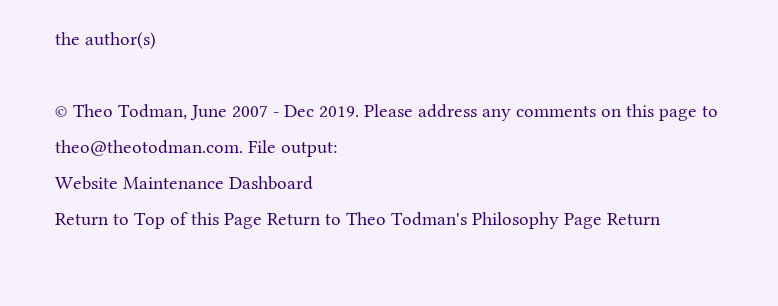the author(s)

© Theo Todman, June 2007 - Dec 2019. Please address any comments on this page to theo@theotodman.com. File output:
Website Maintenance Dashboard
Return to Top of this Page Return to Theo Todman's Philosophy Page Return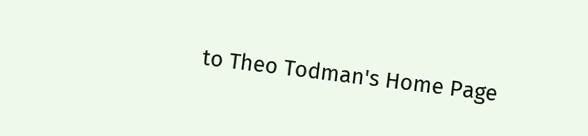to Theo Todman's Home Page